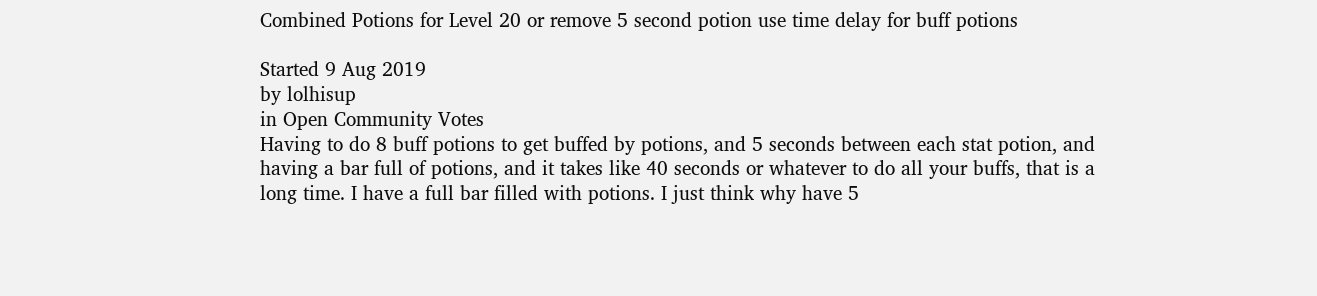Combined Potions for Level 20 or remove 5 second potion use time delay for buff potions

Started 9 Aug 2019
by lolhisup
in Open Community Votes
Having to do 8 buff potions to get buffed by potions, and 5 seconds between each stat potion, and having a bar full of potions, and it takes like 40 seconds or whatever to do all your buffs, that is a long time. I have a full bar filled with potions. I just think why have 5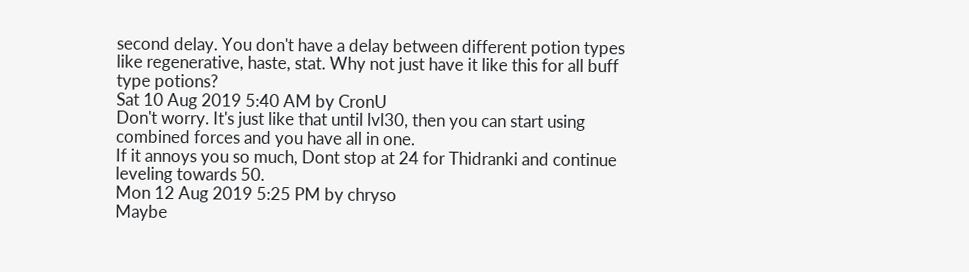second delay. You don't have a delay between different potion types like regenerative, haste, stat. Why not just have it like this for all buff type potions?
Sat 10 Aug 2019 5:40 AM by CronU
Don't worry. It's just like that until lvl30, then you can start using combined forces and you have all in one.
If it annoys you so much, Dont stop at 24 for Thidranki and continue leveling towards 50.
Mon 12 Aug 2019 5:25 PM by chryso
Maybe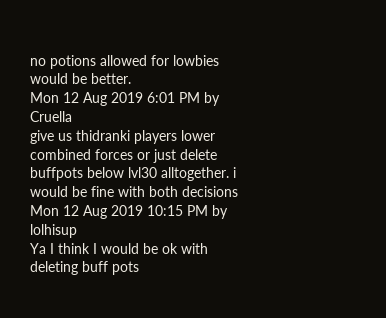no potions allowed for lowbies would be better.
Mon 12 Aug 2019 6:01 PM by Cruella
give us thidranki players lower combined forces or just delete buffpots below lvl30 alltogether. i would be fine with both decisions
Mon 12 Aug 2019 10:15 PM by lolhisup
Ya I think I would be ok with deleting buff pots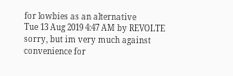for lowbies as an alternative
Tue 13 Aug 2019 4:47 AM by REVOLTE
sorry, but im very much against convenience for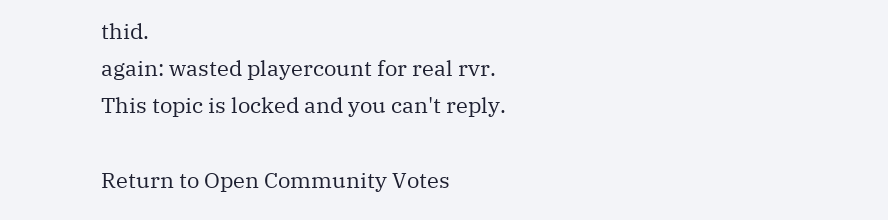thid.
again: wasted playercount for real rvr.
This topic is locked and you can't reply.

Return to Open Community Votes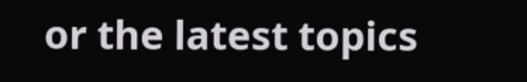or the latest topics